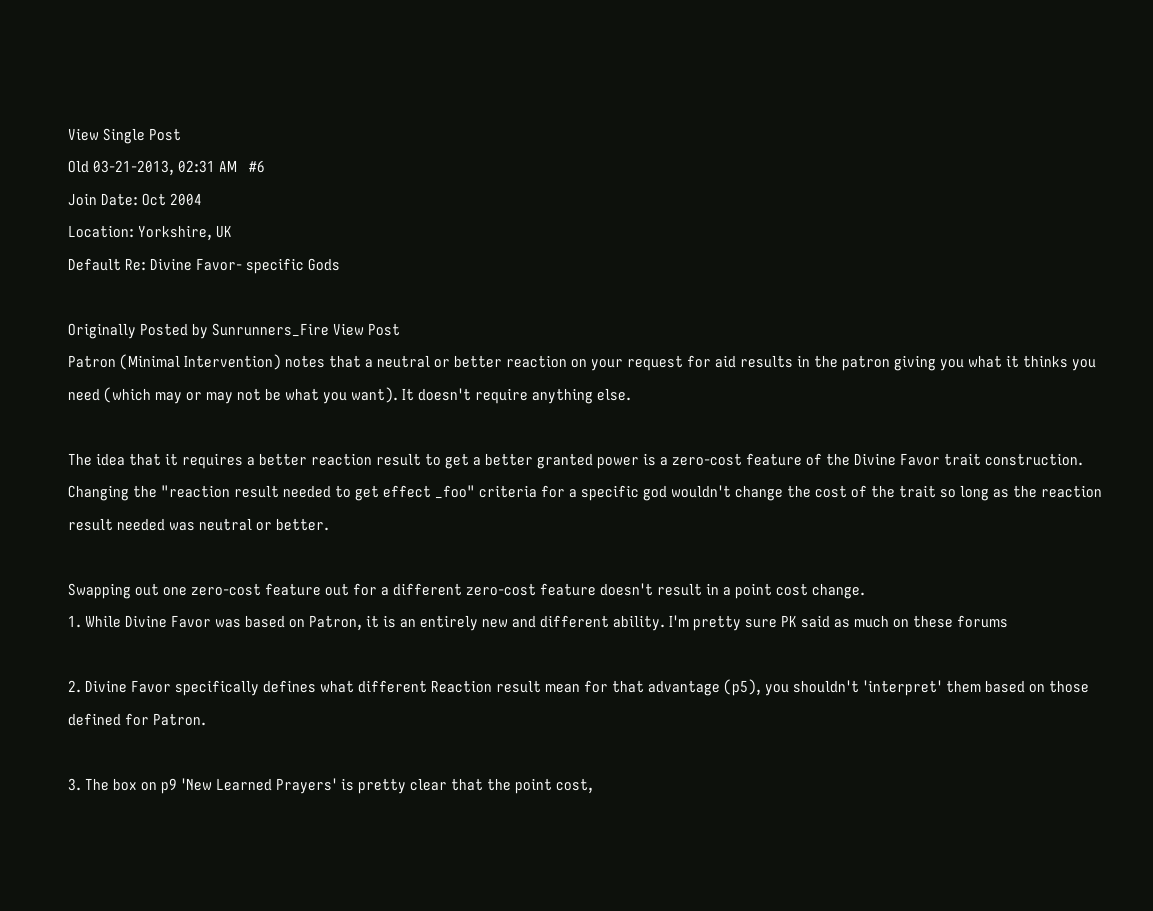View Single Post
Old 03-21-2013, 02:31 AM   #6
Join Date: Oct 2004
Location: Yorkshire, UK
Default Re: Divine Favor- specific Gods

Originally Posted by Sunrunners_Fire View Post
Patron (Minimal Intervention) notes that a neutral or better reaction on your request for aid results in the patron giving you what it thinks you need (which may or may not be what you want). It doesn't require anything else.

The idea that it requires a better reaction result to get a better granted power is a zero-cost feature of the Divine Favor trait construction. Changing the "reaction result needed to get effect _foo" criteria for a specific god wouldn't change the cost of the trait so long as the reaction result needed was neutral or better.

Swapping out one zero-cost feature out for a different zero-cost feature doesn't result in a point cost change.
1. While Divine Favor was based on Patron, it is an entirely new and different ability. I'm pretty sure PK said as much on these forums

2. Divine Favor specifically defines what different Reaction result mean for that advantage (p5), you shouldn't 'interpret' them based on those defined for Patron.

3. The box on p9 'New Learned Prayers' is pretty clear that the point cost,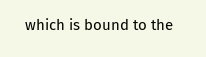which is bound to the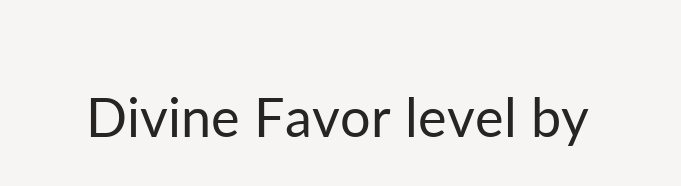Divine Favor level by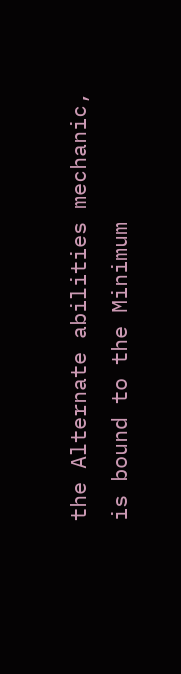the Alternate abilities mechanic, is bound to the Minimum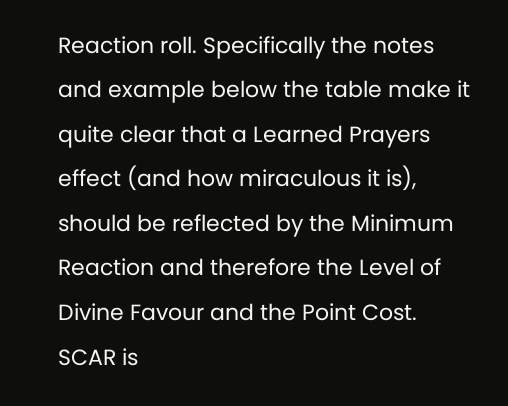Reaction roll. Specifically the notes and example below the table make it quite clear that a Learned Prayers effect (and how miraculous it is), should be reflected by the Minimum Reaction and therefore the Level of Divine Favour and the Point Cost.
SCAR is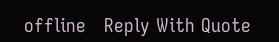offline   Reply With Quote